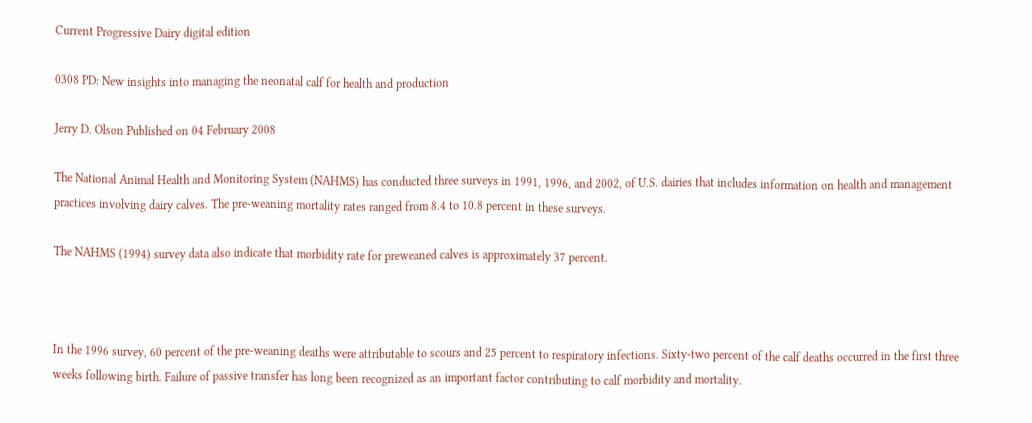Current Progressive Dairy digital edition

0308 PD: New insights into managing the neonatal calf for health and production

Jerry D. Olson Published on 04 February 2008

The National Animal Health and Monitoring System (NAHMS) has conducted three surveys in 1991, 1996, and 2002, of U.S. dairies that includes information on health and management practices involving dairy calves. The pre-weaning mortality rates ranged from 8.4 to 10.8 percent in these surveys.

The NAHMS (1994) survey data also indicate that morbidity rate for preweaned calves is approximately 37 percent.



In the 1996 survey, 60 percent of the pre-weaning deaths were attributable to scours and 25 percent to respiratory infections. Sixty-two percent of the calf deaths occurred in the first three weeks following birth. Failure of passive transfer has long been recognized as an important factor contributing to calf morbidity and mortality.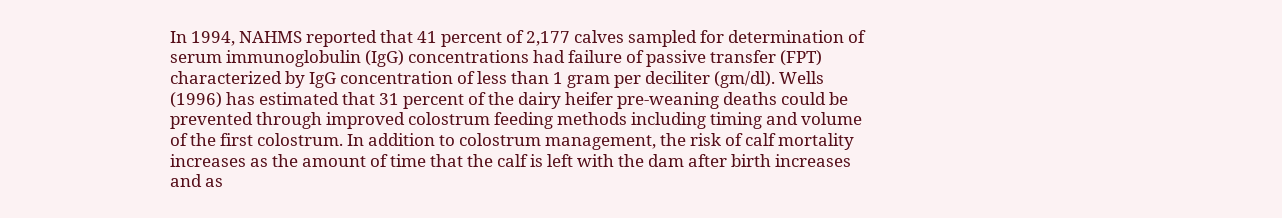In 1994, NAHMS reported that 41 percent of 2,177 calves sampled for determination of serum immunoglobulin (IgG) concentrations had failure of passive transfer (FPT) characterized by IgG concentration of less than 1 gram per deciliter (gm/dl). Wells (1996) has estimated that 31 percent of the dairy heifer pre-weaning deaths could be prevented through improved colostrum feeding methods including timing and volume of the first colostrum. In addition to colostrum management, the risk of calf mortality increases as the amount of time that the calf is left with the dam after birth increases and as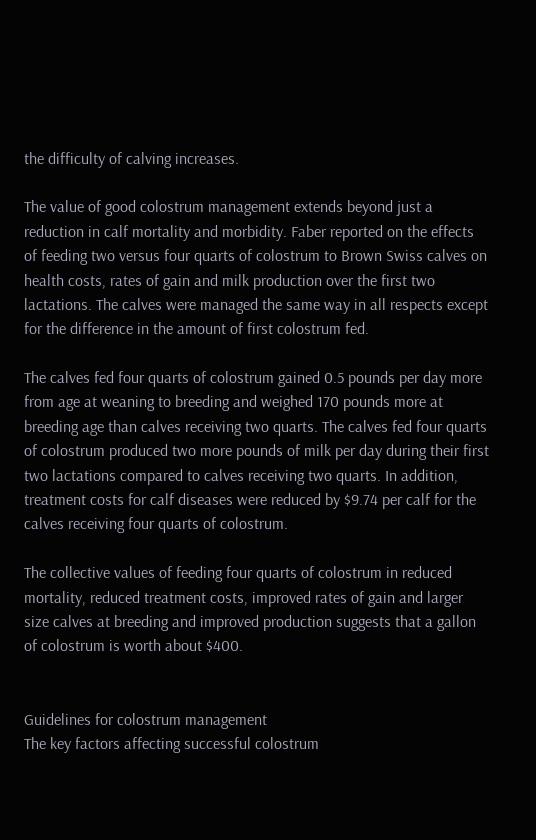the difficulty of calving increases.

The value of good colostrum management extends beyond just a reduction in calf mortality and morbidity. Faber reported on the effects of feeding two versus four quarts of colostrum to Brown Swiss calves on health costs, rates of gain and milk production over the first two lactations. The calves were managed the same way in all respects except for the difference in the amount of first colostrum fed.

The calves fed four quarts of colostrum gained 0.5 pounds per day more from age at weaning to breeding and weighed 170 pounds more at breeding age than calves receiving two quarts. The calves fed four quarts of colostrum produced two more pounds of milk per day during their first two lactations compared to calves receiving two quarts. In addition, treatment costs for calf diseases were reduced by $9.74 per calf for the calves receiving four quarts of colostrum.

The collective values of feeding four quarts of colostrum in reduced mortality, reduced treatment costs, improved rates of gain and larger size calves at breeding and improved production suggests that a gallon of colostrum is worth about $400.


Guidelines for colostrum management
The key factors affecting successful colostrum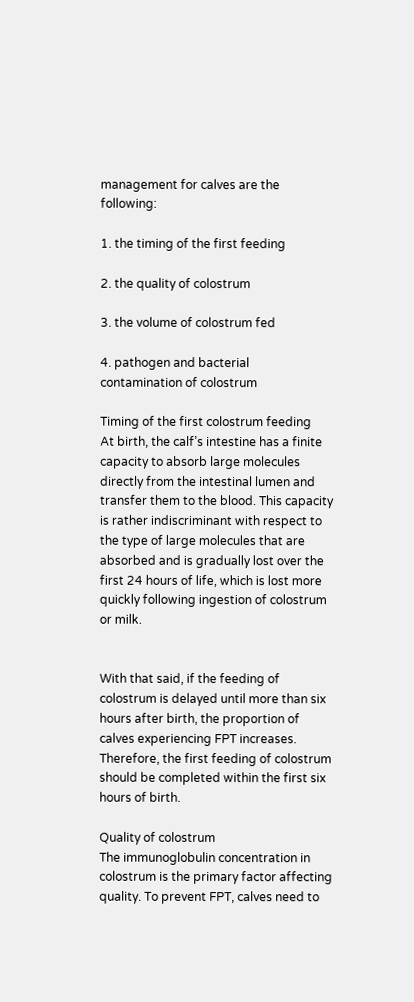management for calves are the following:

1. the timing of the first feeding

2. the quality of colostrum

3. the volume of colostrum fed

4. pathogen and bacterial contamination of colostrum

Timing of the first colostrum feeding
At birth, the calf’s intestine has a finite capacity to absorb large molecules directly from the intestinal lumen and transfer them to the blood. This capacity is rather indiscriminant with respect to the type of large molecules that are absorbed and is gradually lost over the first 24 hours of life, which is lost more quickly following ingestion of colostrum or milk.


With that said, if the feeding of colostrum is delayed until more than six hours after birth, the proportion of calves experiencing FPT increases. Therefore, the first feeding of colostrum should be completed within the first six hours of birth.

Quality of colostrum
The immunoglobulin concentration in colostrum is the primary factor affecting quality. To prevent FPT, calves need to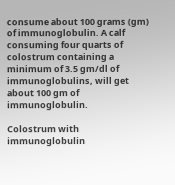consume about 100 grams (gm) of immunoglobulin. A calf consuming four quarts of colostrum containing a minimum of 3.5 gm/dl of immunoglobulins, will get about 100 gm of immunoglobulin.

Colostrum with immunoglobulin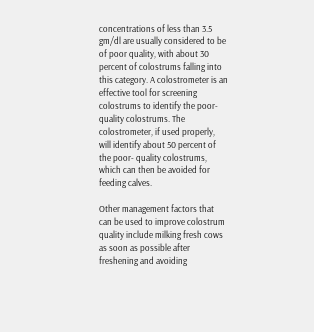concentrations of less than 3.5 gm/dl are usually considered to be of poor quality, with about 30 percent of colostrums falling into this category. A colostrometer is an effective tool for screening colostrums to identify the poor-quality colostrums. The colostrometer, if used properly, will identify about 50 percent of the poor- quality colostrums, which can then be avoided for feeding calves.

Other management factors that can be used to improve colostrum quality include milking fresh cows as soon as possible after freshening and avoiding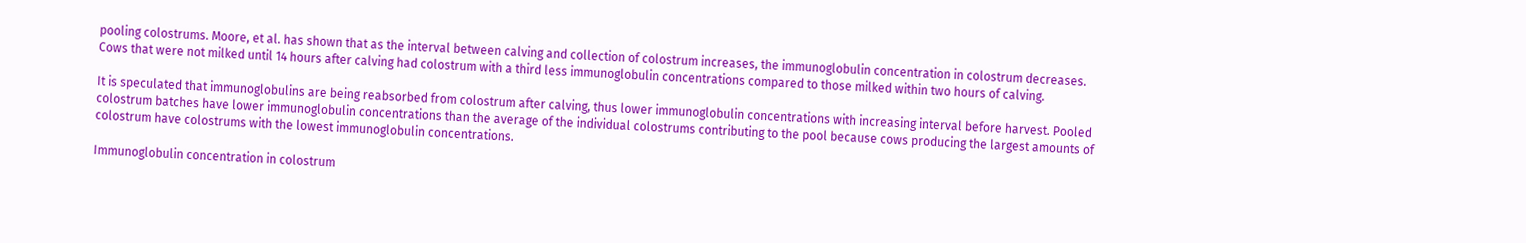pooling colostrums. Moore, et al. has shown that as the interval between calving and collection of colostrum increases, the immunoglobulin concentration in colostrum decreases. Cows that were not milked until 14 hours after calving had colostrum with a third less immunoglobulin concentrations compared to those milked within two hours of calving.

It is speculated that immunoglobulins are being reabsorbed from colostrum after calving, thus lower immunoglobulin concentrations with increasing interval before harvest. Pooled colostrum batches have lower immunoglobulin concentrations than the average of the individual colostrums contributing to the pool because cows producing the largest amounts of colostrum have colostrums with the lowest immunoglobulin concentrations.

Immunoglobulin concentration in colostrum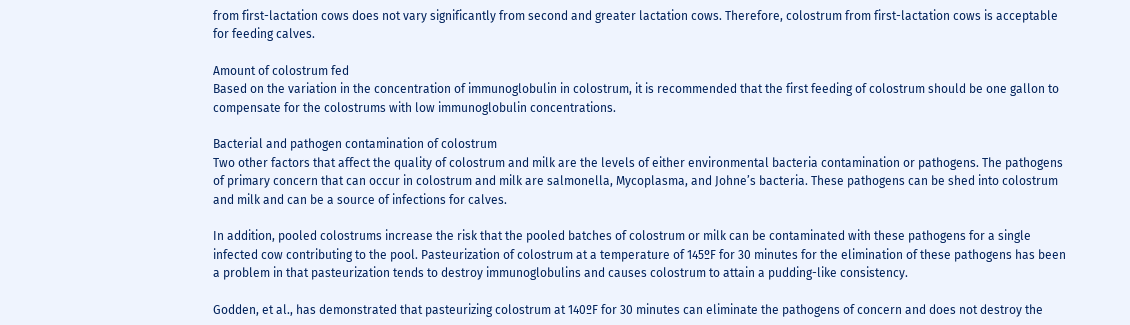from first-lactation cows does not vary significantly from second and greater lactation cows. Therefore, colostrum from first-lactation cows is acceptable for feeding calves.

Amount of colostrum fed
Based on the variation in the concentration of immunoglobulin in colostrum, it is recommended that the first feeding of colostrum should be one gallon to compensate for the colostrums with low immunoglobulin concentrations.

Bacterial and pathogen contamination of colostrum
Two other factors that affect the quality of colostrum and milk are the levels of either environmental bacteria contamination or pathogens. The pathogens of primary concern that can occur in colostrum and milk are salmonella, Mycoplasma, and Johne’s bacteria. These pathogens can be shed into colostrum and milk and can be a source of infections for calves.

In addition, pooled colostrums increase the risk that the pooled batches of colostrum or milk can be contaminated with these pathogens for a single infected cow contributing to the pool. Pasteurization of colostrum at a temperature of 145ºF for 30 minutes for the elimination of these pathogens has been a problem in that pasteurization tends to destroy immunoglobulins and causes colostrum to attain a pudding-like consistency.

Godden, et al., has demonstrated that pasteurizing colostrum at 140ºF for 30 minutes can eliminate the pathogens of concern and does not destroy the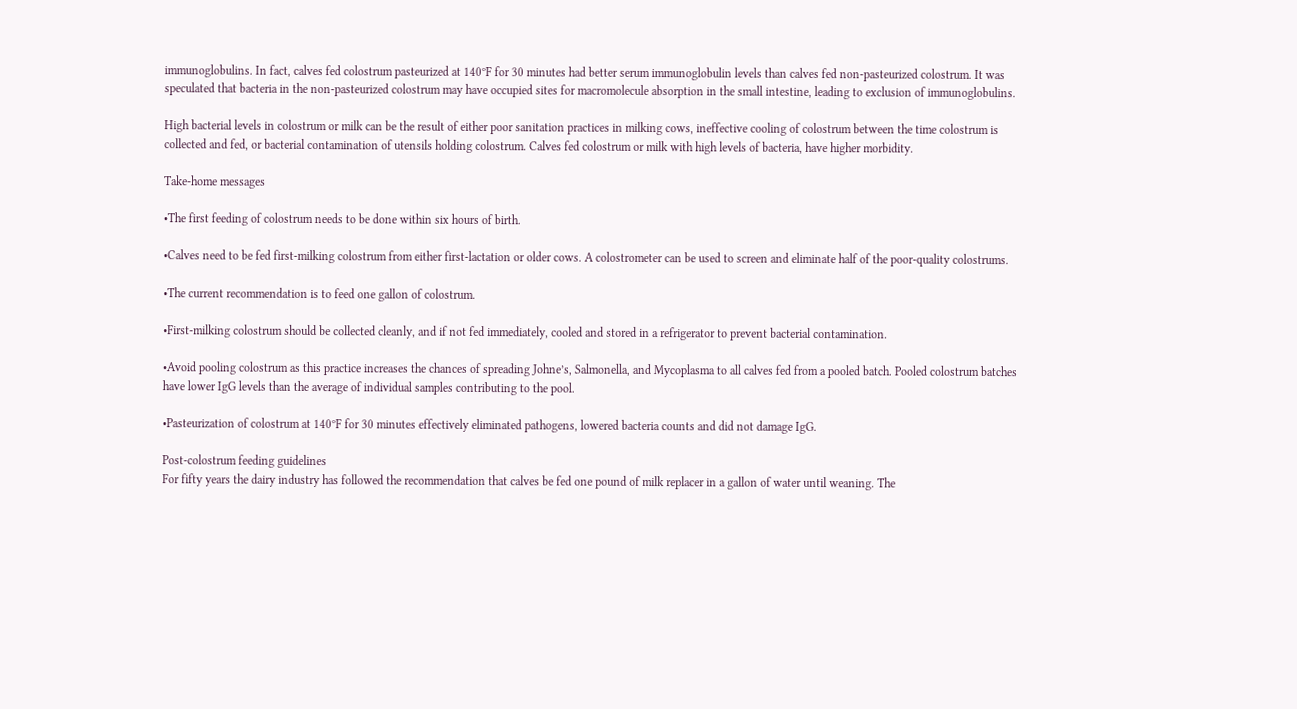immunoglobulins. In fact, calves fed colostrum pasteurized at 140ºF for 30 minutes had better serum immunoglobulin levels than calves fed non-pasteurized colostrum. It was speculated that bacteria in the non-pasteurized colostrum may have occupied sites for macromolecule absorption in the small intestine, leading to exclusion of immunoglobulins.

High bacterial levels in colostrum or milk can be the result of either poor sanitation practices in milking cows, ineffective cooling of colostrum between the time colostrum is collected and fed, or bacterial contamination of utensils holding colostrum. Calves fed colostrum or milk with high levels of bacteria, have higher morbidity.

Take-home messages

•The first feeding of colostrum needs to be done within six hours of birth.

•Calves need to be fed first-milking colostrum from either first-lactation or older cows. A colostrometer can be used to screen and eliminate half of the poor-quality colostrums.

•The current recommendation is to feed one gallon of colostrum.

•First-milking colostrum should be collected cleanly, and if not fed immediately, cooled and stored in a refrigerator to prevent bacterial contamination.

•Avoid pooling colostrum as this practice increases the chances of spreading Johne’s, Salmonella, and Mycoplasma to all calves fed from a pooled batch. Pooled colostrum batches have lower IgG levels than the average of individual samples contributing to the pool.

•Pasteurization of colostrum at 140ºF for 30 minutes effectively eliminated pathogens, lowered bacteria counts and did not damage IgG.

Post-colostrum feeding guidelines
For fifty years the dairy industry has followed the recommendation that calves be fed one pound of milk replacer in a gallon of water until weaning. The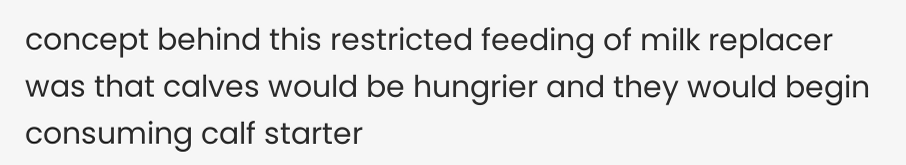concept behind this restricted feeding of milk replacer was that calves would be hungrier and they would begin consuming calf starter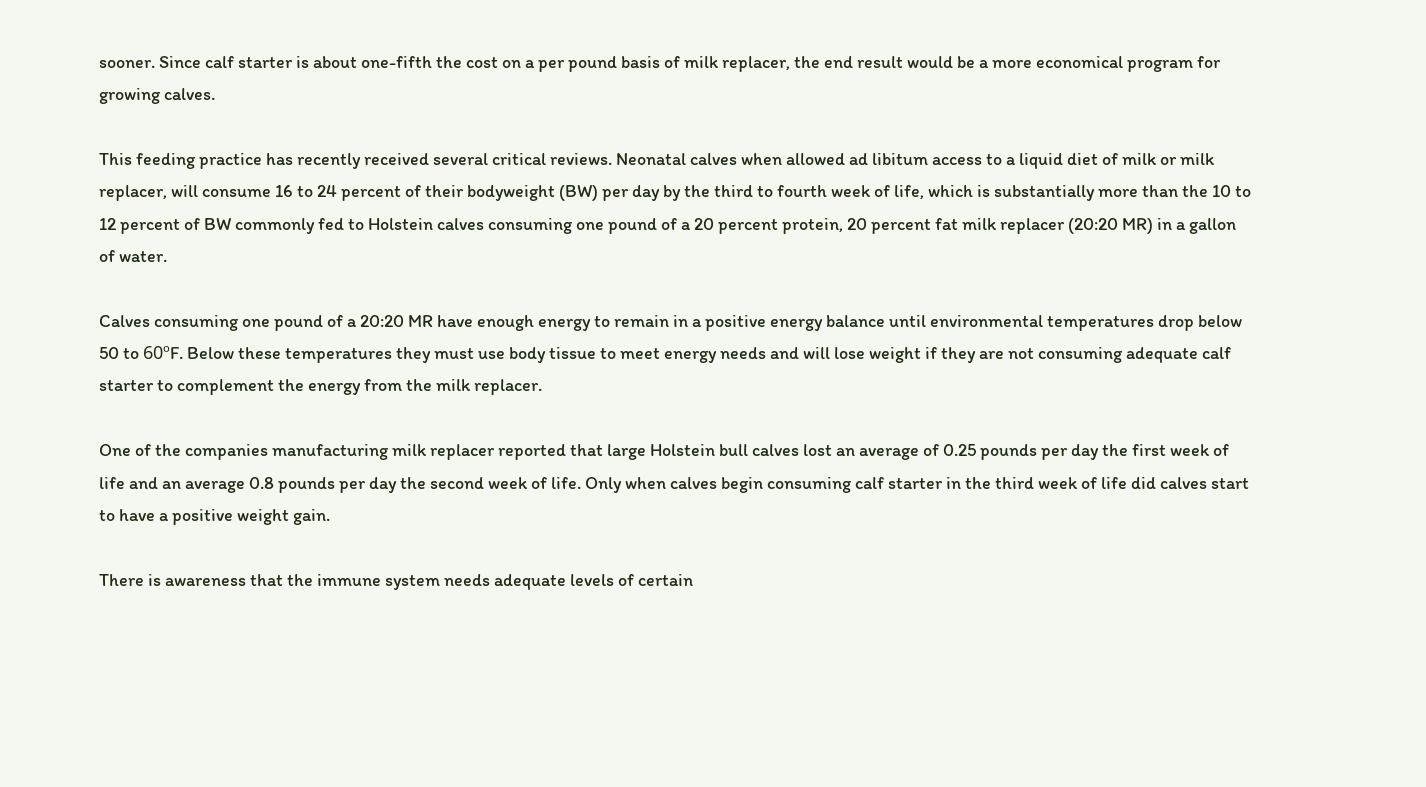sooner. Since calf starter is about one-fifth the cost on a per pound basis of milk replacer, the end result would be a more economical program for growing calves.

This feeding practice has recently received several critical reviews. Neonatal calves when allowed ad libitum access to a liquid diet of milk or milk replacer, will consume 16 to 24 percent of their bodyweight (BW) per day by the third to fourth week of life, which is substantially more than the 10 to 12 percent of BW commonly fed to Holstein calves consuming one pound of a 20 percent protein, 20 percent fat milk replacer (20:20 MR) in a gallon of water.

Calves consuming one pound of a 20:20 MR have enough energy to remain in a positive energy balance until environmental temperatures drop below 50 to 60ºF. Below these temperatures they must use body tissue to meet energy needs and will lose weight if they are not consuming adequate calf starter to complement the energy from the milk replacer.

One of the companies manufacturing milk replacer reported that large Holstein bull calves lost an average of 0.25 pounds per day the first week of life and an average 0.8 pounds per day the second week of life. Only when calves begin consuming calf starter in the third week of life did calves start to have a positive weight gain.

There is awareness that the immune system needs adequate levels of certain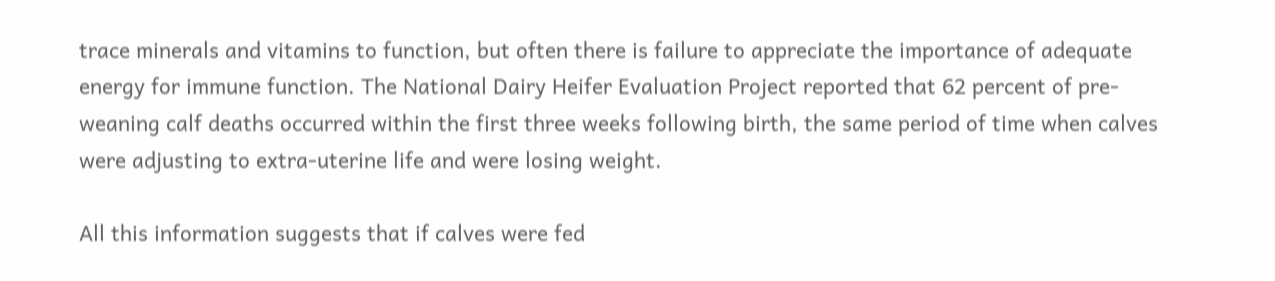trace minerals and vitamins to function, but often there is failure to appreciate the importance of adequate energy for immune function. The National Dairy Heifer Evaluation Project reported that 62 percent of pre-weaning calf deaths occurred within the first three weeks following birth, the same period of time when calves were adjusting to extra-uterine life and were losing weight.

All this information suggests that if calves were fed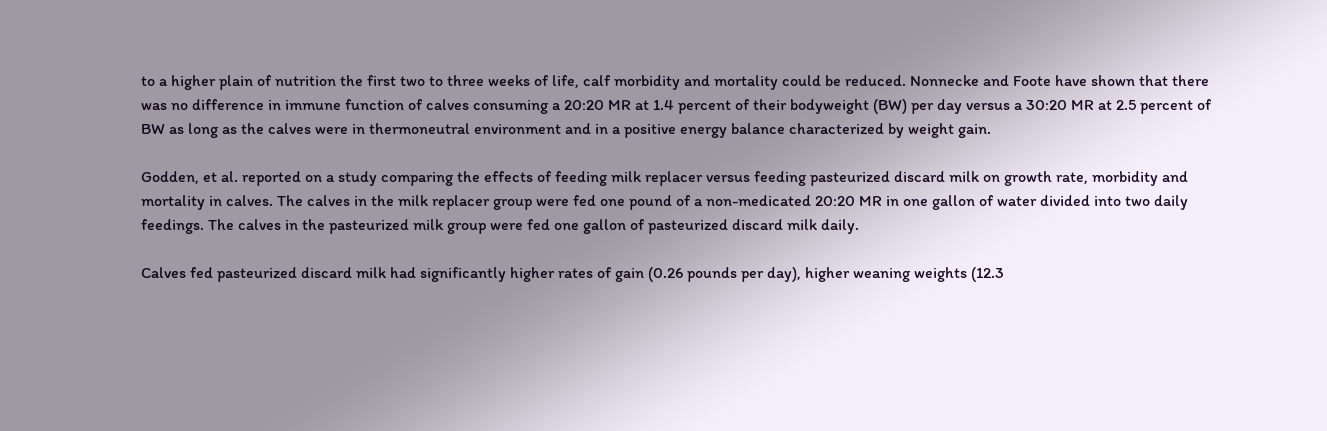to a higher plain of nutrition the first two to three weeks of life, calf morbidity and mortality could be reduced. Nonnecke and Foote have shown that there was no difference in immune function of calves consuming a 20:20 MR at 1.4 percent of their bodyweight (BW) per day versus a 30:20 MR at 2.5 percent of BW as long as the calves were in thermoneutral environment and in a positive energy balance characterized by weight gain.

Godden, et al. reported on a study comparing the effects of feeding milk replacer versus feeding pasteurized discard milk on growth rate, morbidity and mortality in calves. The calves in the milk replacer group were fed one pound of a non-medicated 20:20 MR in one gallon of water divided into two daily feedings. The calves in the pasteurized milk group were fed one gallon of pasteurized discard milk daily.

Calves fed pasteurized discard milk had significantly higher rates of gain (0.26 pounds per day), higher weaning weights (12.3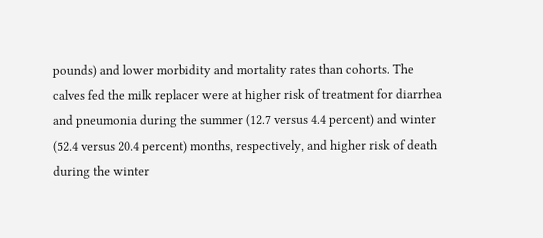pounds) and lower morbidity and mortality rates than cohorts. The calves fed the milk replacer were at higher risk of treatment for diarrhea and pneumonia during the summer (12.7 versus 4.4 percent) and winter (52.4 versus 20.4 percent) months, respectively, and higher risk of death during the winter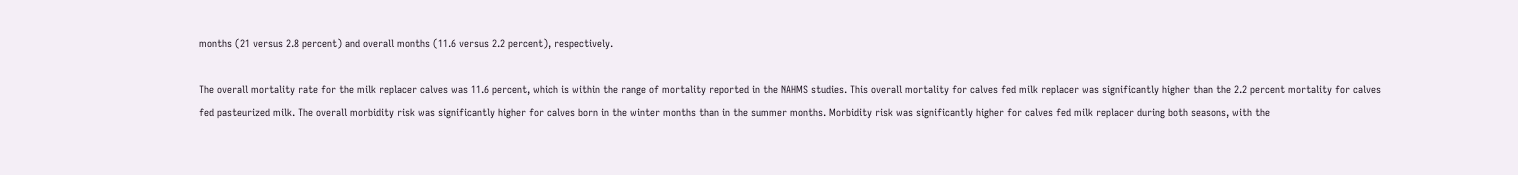months (21 versus 2.8 percent) and overall months (11.6 versus 2.2 percent), respectively.

The overall mortality rate for the milk replacer calves was 11.6 percent, which is within the range of mortality reported in the NAHMS studies. This overall mortality for calves fed milk replacer was significantly higher than the 2.2 percent mortality for calves fed pasteurized milk. The overall morbidity risk was significantly higher for calves born in the winter months than in the summer months. Morbidity risk was significantly higher for calves fed milk replacer during both seasons, with the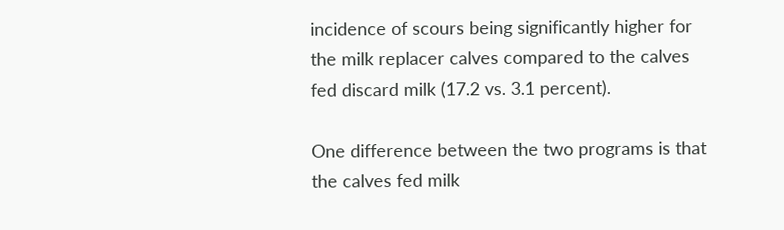incidence of scours being significantly higher for the milk replacer calves compared to the calves fed discard milk (17.2 vs. 3.1 percent).

One difference between the two programs is that the calves fed milk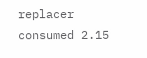replacer consumed 2.15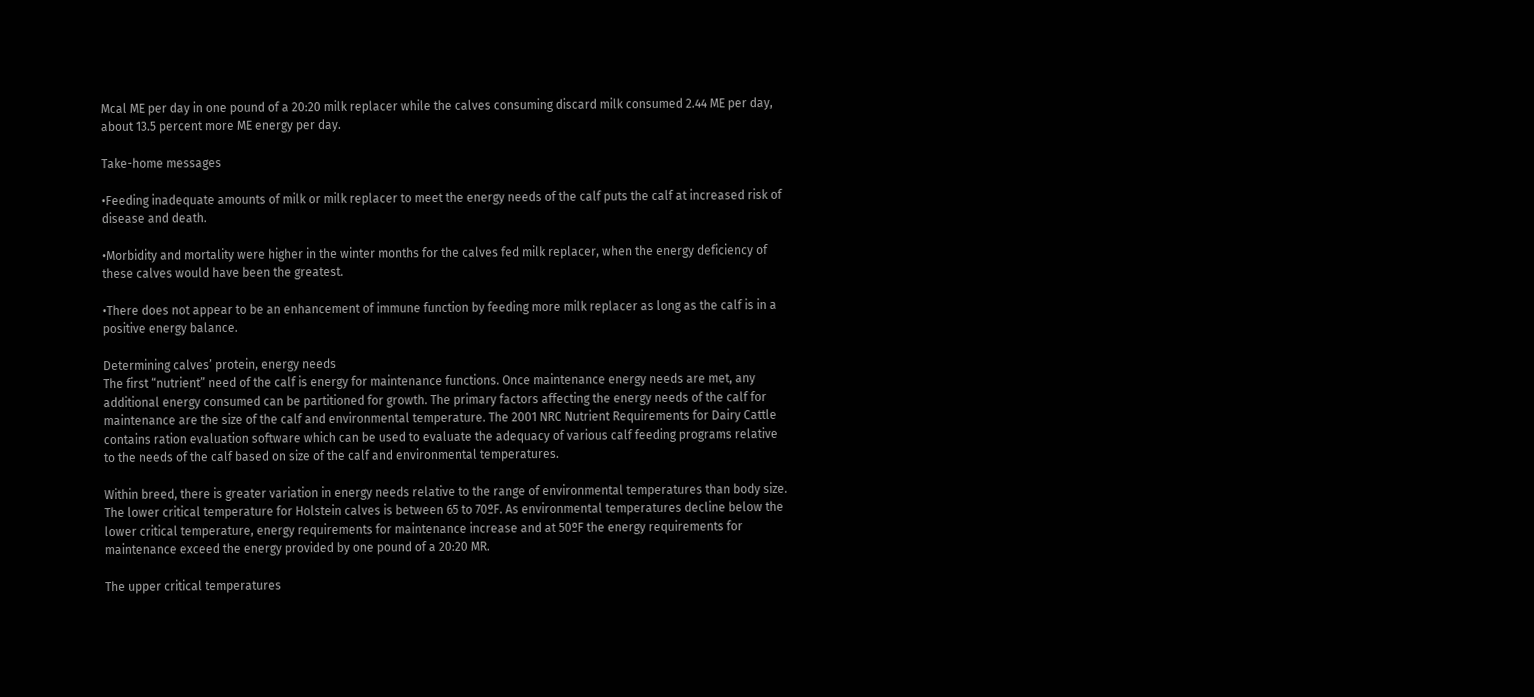Mcal ME per day in one pound of a 20:20 milk replacer while the calves consuming discard milk consumed 2.44 ME per day, about 13.5 percent more ME energy per day.

Take-home messages

•Feeding inadequate amounts of milk or milk replacer to meet the energy needs of the calf puts the calf at increased risk of disease and death.

•Morbidity and mortality were higher in the winter months for the calves fed milk replacer, when the energy deficiency of these calves would have been the greatest.

•There does not appear to be an enhancement of immune function by feeding more milk replacer as long as the calf is in a positive energy balance.

Determining calves’ protein, energy needs
The first “nutrient” need of the calf is energy for maintenance functions. Once maintenance energy needs are met, any additional energy consumed can be partitioned for growth. The primary factors affecting the energy needs of the calf for maintenance are the size of the calf and environmental temperature. The 2001 NRC Nutrient Requirements for Dairy Cattle contains ration evaluation software which can be used to evaluate the adequacy of various calf feeding programs relative to the needs of the calf based on size of the calf and environmental temperatures.

Within breed, there is greater variation in energy needs relative to the range of environmental temperatures than body size. The lower critical temperature for Holstein calves is between 65 to 70ºF. As environmental temperatures decline below the lower critical temperature, energy requirements for maintenance increase and at 50ºF the energy requirements for maintenance exceed the energy provided by one pound of a 20:20 MR.

The upper critical temperatures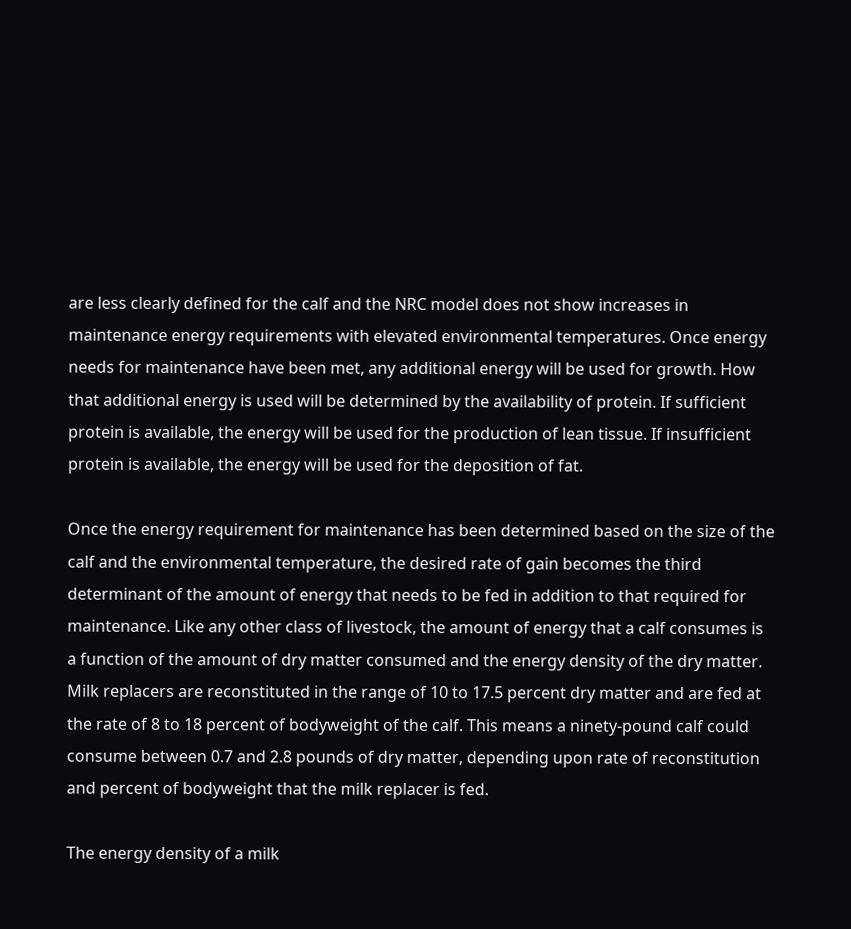are less clearly defined for the calf and the NRC model does not show increases in maintenance energy requirements with elevated environmental temperatures. Once energy needs for maintenance have been met, any additional energy will be used for growth. How that additional energy is used will be determined by the availability of protein. If sufficient protein is available, the energy will be used for the production of lean tissue. If insufficient protein is available, the energy will be used for the deposition of fat.

Once the energy requirement for maintenance has been determined based on the size of the calf and the environmental temperature, the desired rate of gain becomes the third determinant of the amount of energy that needs to be fed in addition to that required for maintenance. Like any other class of livestock, the amount of energy that a calf consumes is a function of the amount of dry matter consumed and the energy density of the dry matter. Milk replacers are reconstituted in the range of 10 to 17.5 percent dry matter and are fed at the rate of 8 to 18 percent of bodyweight of the calf. This means a ninety-pound calf could consume between 0.7 and 2.8 pounds of dry matter, depending upon rate of reconstitution and percent of bodyweight that the milk replacer is fed.

The energy density of a milk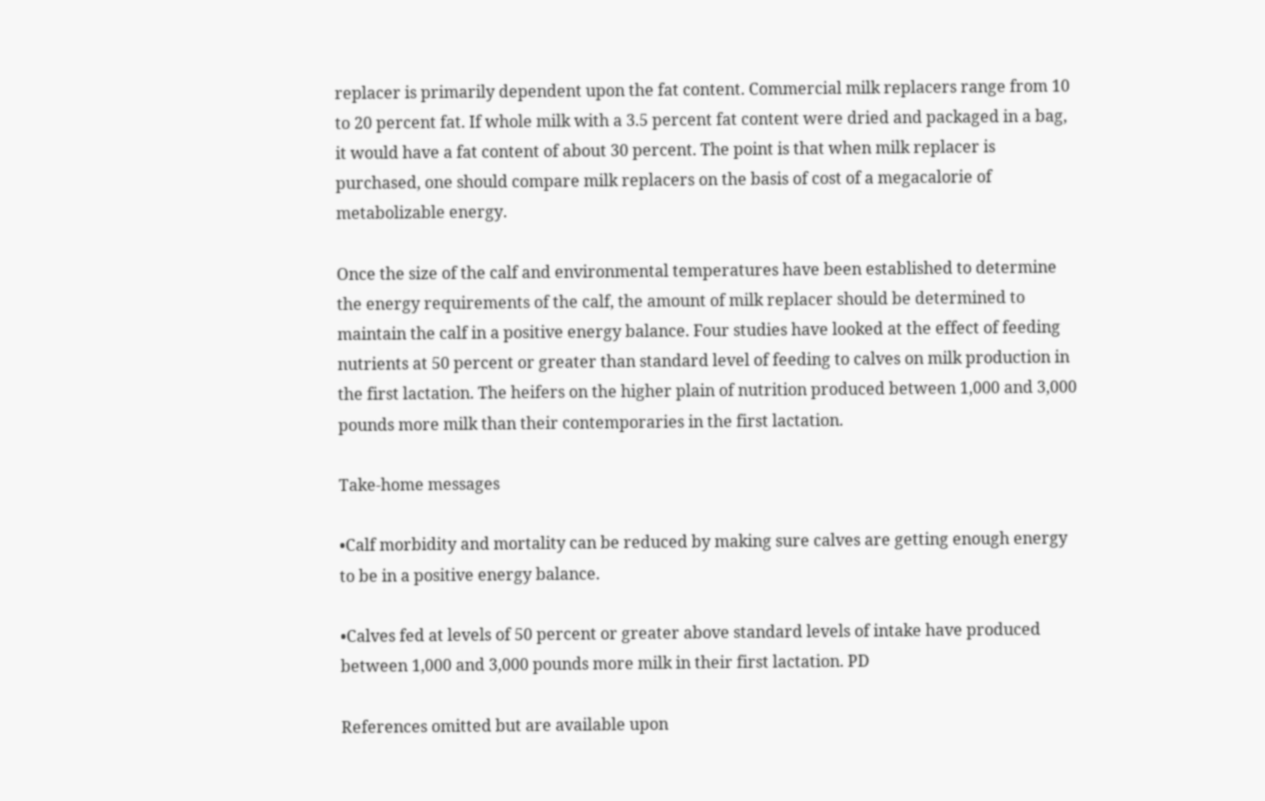replacer is primarily dependent upon the fat content. Commercial milk replacers range from 10 to 20 percent fat. If whole milk with a 3.5 percent fat content were dried and packaged in a bag, it would have a fat content of about 30 percent. The point is that when milk replacer is purchased, one should compare milk replacers on the basis of cost of a megacalorie of metabolizable energy.

Once the size of the calf and environmental temperatures have been established to determine the energy requirements of the calf, the amount of milk replacer should be determined to maintain the calf in a positive energy balance. Four studies have looked at the effect of feeding nutrients at 50 percent or greater than standard level of feeding to calves on milk production in the first lactation. The heifers on the higher plain of nutrition produced between 1,000 and 3,000 pounds more milk than their contemporaries in the first lactation.

Take-home messages

•Calf morbidity and mortality can be reduced by making sure calves are getting enough energy to be in a positive energy balance.

•Calves fed at levels of 50 percent or greater above standard levels of intake have produced between 1,000 and 3,000 pounds more milk in their first lactation. PD

References omitted but are available upon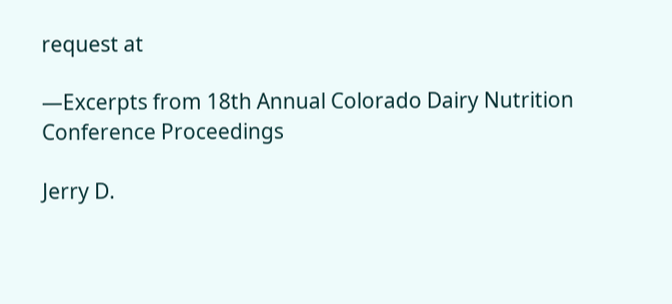request at

—Excerpts from 18th Annual Colorado Dairy Nutrition Conference Proceedings

Jerry D.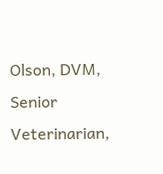Olson, DVM, Senior Veterinarian,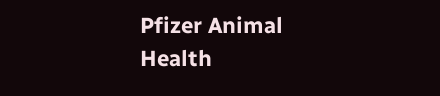Pfizer Animal Health